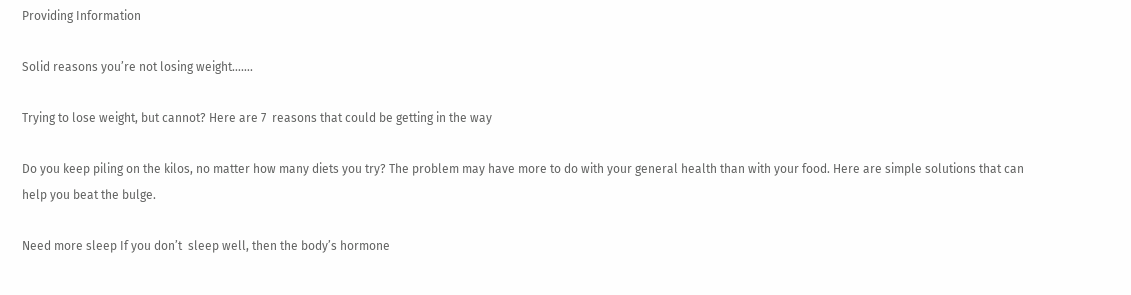Providing Information

Solid reasons you’re not losing weight…….

Trying to lose weight, but cannot? Here are 7  reasons that could be getting in the way

Do you keep piling on the kilos, no matter how many diets you try? The problem may have more to do with your general health than with your food. Here are simple solutions that can help you beat the bulge.

Need more sleep If you don’t  sleep well, then the body’s hormone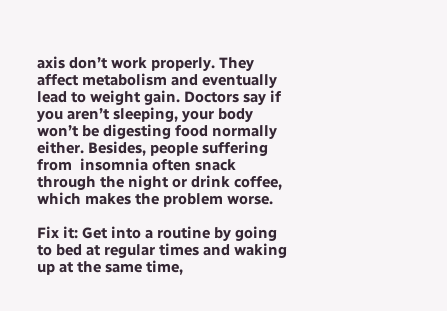axis don’t work properly. They affect metabolism and eventually lead to weight gain. Doctors say if you aren’t sleeping, your body won’t be digesting food normally either. Besides, people suffering from  insomnia often snack through the night or drink coffee, which makes the problem worse.

Fix it: Get into a routine by going to bed at regular times and waking up at the same time,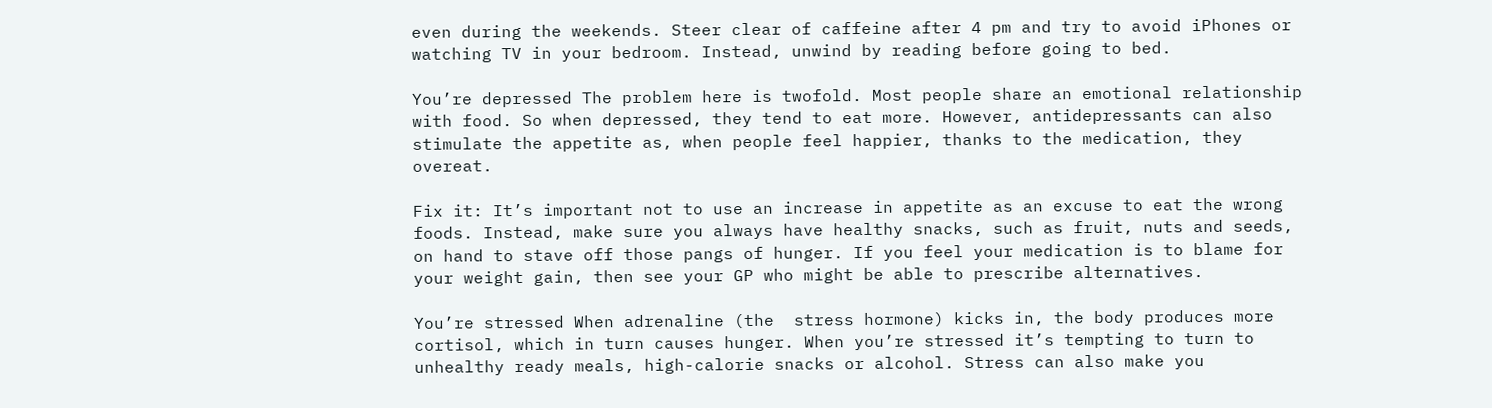even during the weekends. Steer clear of caffeine after 4 pm and try to avoid iPhones or watching TV in your bedroom. Instead, unwind by reading before going to bed.

You’re depressed The problem here is twofold. Most people share an emotional relationship with food. So when depressed, they tend to eat more. However, antidepressants can also stimulate the appetite as, when people feel happier, thanks to the medication, they overeat.

Fix it: It’s important not to use an increase in appetite as an excuse to eat the wrong foods. Instead, make sure you always have healthy snacks, such as fruit, nuts and seeds, on hand to stave off those pangs of hunger. If you feel your medication is to blame for your weight gain, then see your GP who might be able to prescribe alternatives.

You’re stressed When adrenaline (the  stress hormone) kicks in, the body produces more cortisol, which in turn causes hunger. When you’re stressed it’s tempting to turn to unhealthy ready meals, high-calorie snacks or alcohol. Stress can also make you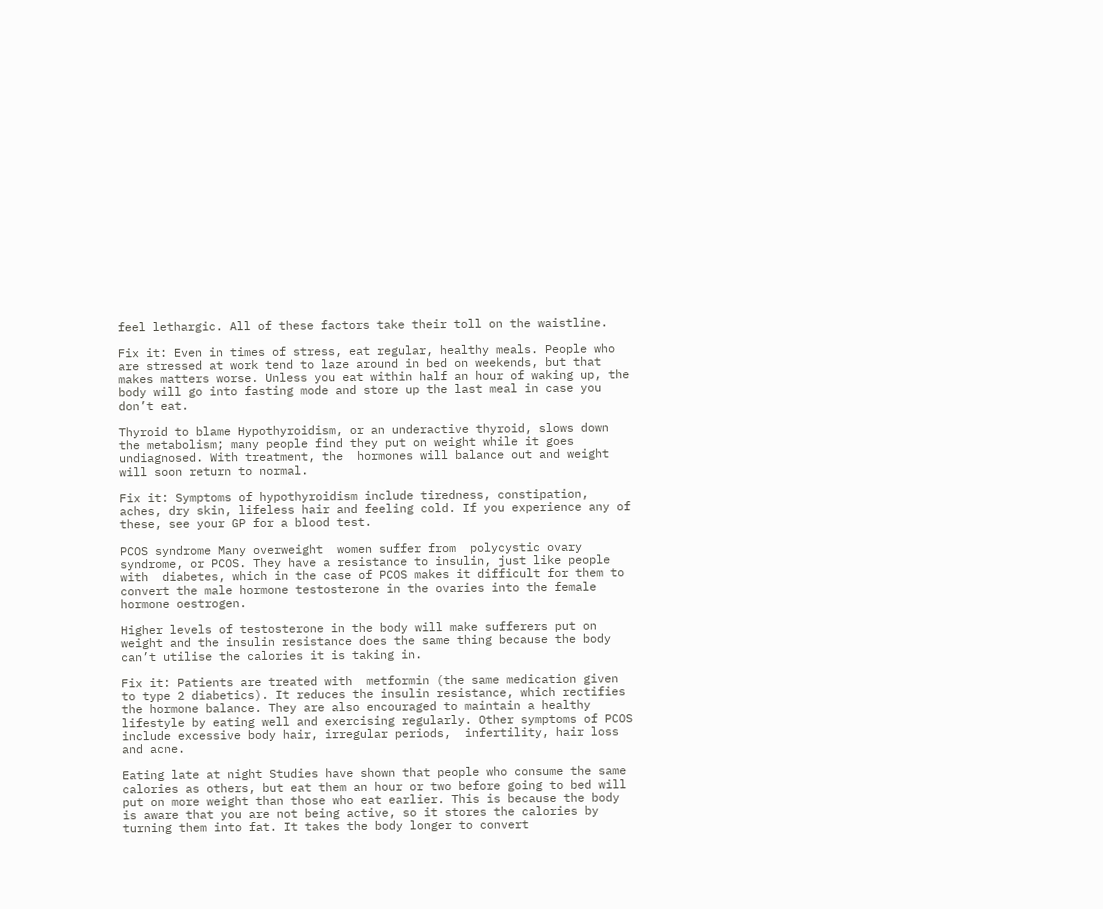feel lethargic. All of these factors take their toll on the waistline.

Fix it: Even in times of stress, eat regular, healthy meals. People who are stressed at work tend to laze around in bed on weekends, but that makes matters worse. Unless you eat within half an hour of waking up, the body will go into fasting mode and store up the last meal in case you don’t eat.

Thyroid to blame Hypothyroidism, or an underactive thyroid, slows down the metabolism; many people find they put on weight while it goes undiagnosed. With treatment, the  hormones will balance out and weight will soon return to normal.

Fix it: Symptoms of hypothyroidism include tiredness, constipation, aches, dry skin, lifeless hair and feeling cold. If you experience any of these, see your GP for a blood test.

PCOS syndrome Many overweight  women suffer from  polycystic ovary syndrome, or PCOS. They have a resistance to insulin, just like people with  diabetes, which in the case of PCOS makes it difficult for them to convert the male hormone testosterone in the ovaries into the female hormone oestrogen.

Higher levels of testosterone in the body will make sufferers put on weight and the insulin resistance does the same thing because the body can’t utilise the calories it is taking in.

Fix it: Patients are treated with  metformin (the same medication given to type 2 diabetics). It reduces the insulin resistance, which rectifies the hormone balance. They are also encouraged to maintain a healthy lifestyle by eating well and exercising regularly. Other symptoms of PCOS include excessive body hair, irregular periods,  infertility, hair loss and acne.

Eating late at night Studies have shown that people who consume the same calories as others, but eat them an hour or two before going to bed will put on more weight than those who eat earlier. This is because the body is aware that you are not being active, so it stores the calories by turning them into fat. It takes the body longer to convert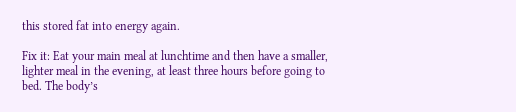this stored fat into energy again.

Fix it: Eat your main meal at lunchtime and then have a smaller, lighter meal in the evening, at least three hours before going to bed. The body’s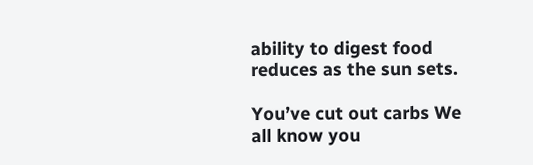ability to digest food reduces as the sun sets.

You’ve cut out carbs We all know you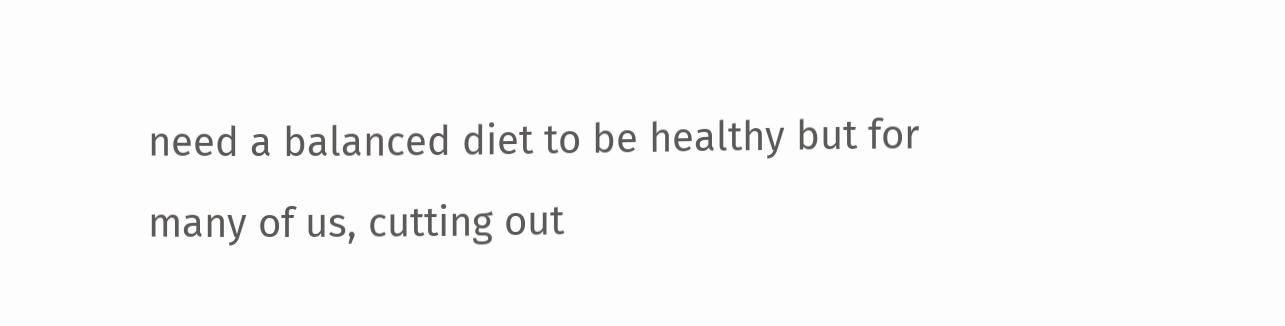need a balanced diet to be healthy but for many of us, cutting out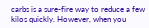carbs is a sure-fire way to reduce a few kilos quickly. However, when you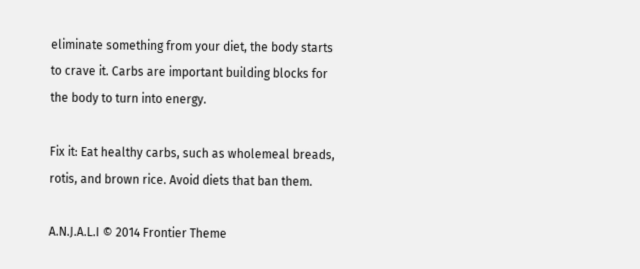eliminate something from your diet, the body starts to crave it. Carbs are important building blocks for the body to turn into energy.

Fix it: Eat healthy carbs, such as wholemeal breads, rotis, and brown rice. Avoid diets that ban them.

A.N.J.A.L.I © 2014 Frontier Theme